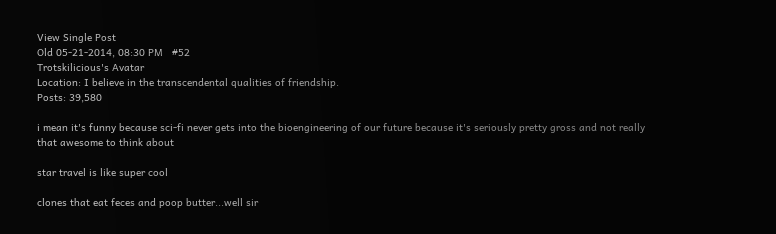View Single Post
Old 05-21-2014, 08:30 PM   #52
Trotskilicious's Avatar
Location: I believe in the transcendental qualities of friendship.
Posts: 39,580

i mean it's funny because sci-fi never gets into the bioengineering of our future because it's seriously pretty gross and not really that awesome to think about

star travel is like super cool

clones that eat feces and poop butter...well sir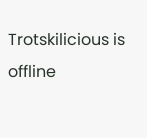Trotskilicious is offline